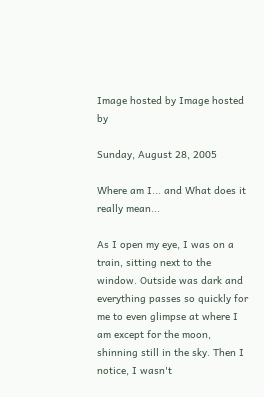Image hosted by Image hosted by

Sunday, August 28, 2005

Where am I... and What does it really mean...

As I open my eye, I was on a train, sitting next to the window. Outside was dark and everything passes so quickly for me to even glimpse at where I am except for the moon, shinning still in the sky. Then I notice, I wasn't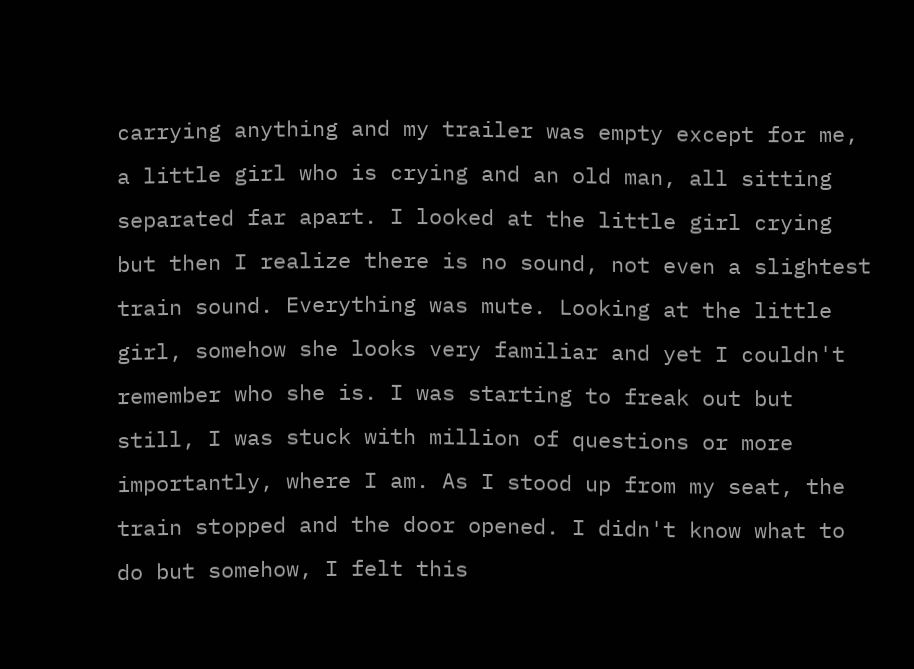carrying anything and my trailer was empty except for me, a little girl who is crying and an old man, all sitting separated far apart. I looked at the little girl crying but then I realize there is no sound, not even a slightest train sound. Everything was mute. Looking at the little girl, somehow she looks very familiar and yet I couldn't remember who she is. I was starting to freak out but still, I was stuck with million of questions or more importantly, where I am. As I stood up from my seat, the train stopped and the door opened. I didn't know what to do but somehow, I felt this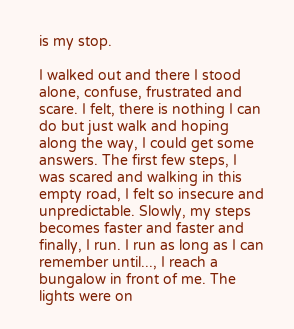is my stop.

I walked out and there I stood alone, confuse, frustrated and scare. I felt, there is nothing I can do but just walk and hoping along the way, I could get some answers. The first few steps, I was scared and walking in this empty road, I felt so insecure and unpredictable. Slowly, my steps becomes faster and faster and finally, I run. I run as long as I can remember until..., I reach a bungalow in front of me. The lights were on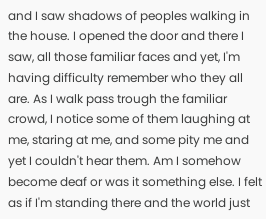and I saw shadows of peoples walking in the house. I opened the door and there I saw, all those familiar faces and yet, I'm having difficulty remember who they all are. As I walk pass trough the familiar crowd, I notice some of them laughing at me, staring at me, and some pity me and yet I couldn't hear them. Am I somehow become deaf or was it something else. I felt as if I'm standing there and the world just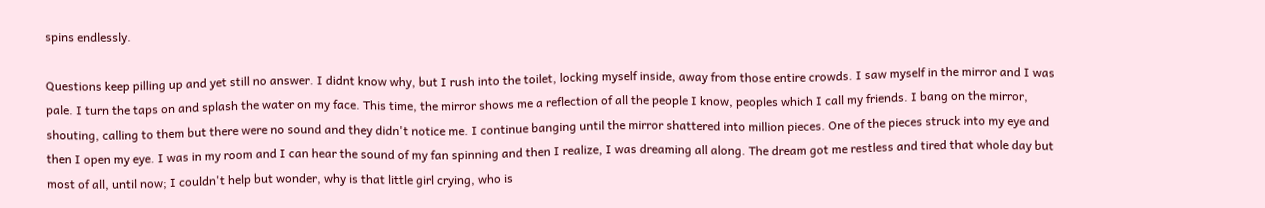spins endlessly.

Questions keep pilling up and yet still no answer. I didnt know why, but I rush into the toilet, locking myself inside, away from those entire crowds. I saw myself in the mirror and I was pale. I turn the taps on and splash the water on my face. This time, the mirror shows me a reflection of all the people I know, peoples which I call my friends. I bang on the mirror, shouting, calling to them but there were no sound and they didn't notice me. I continue banging until the mirror shattered into million pieces. One of the pieces struck into my eye and then I open my eye. I was in my room and I can hear the sound of my fan spinning and then I realize, I was dreaming all along. The dream got me restless and tired that whole day but most of all, until now; I couldn't help but wonder, why is that little girl crying, who is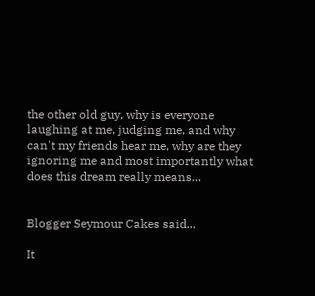the other old guy, why is everyone laughing at me, judging me, and why can't my friends hear me, why are they ignoring me and most importantly what does this dream really means...


Blogger Seymour Cakes said...

It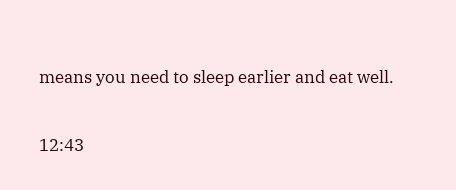means you need to sleep earlier and eat well.

12:43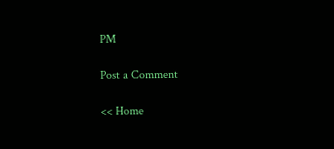PM

Post a Comment

<< Home